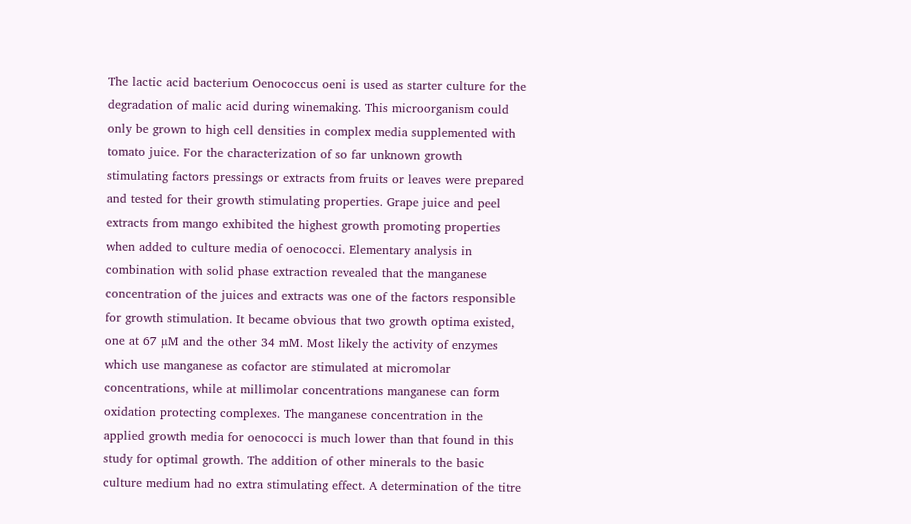The lactic acid bacterium Oenococcus oeni is used as starter culture for the degradation of malic acid during winemaking. This microorganism could only be grown to high cell densities in complex media supplemented with tomato juice. For the characterization of so far unknown growth stimulating factors pressings or extracts from fruits or leaves were prepared and tested for their growth stimulating properties. Grape juice and peel extracts from mango exhibited the highest growth promoting properties when added to culture media of oenococci. Elementary analysis in combination with solid phase extraction revealed that the manganese concentration of the juices and extracts was one of the factors responsible for growth stimulation. It became obvious that two growth optima existed, one at 67 µM and the other 34 mM. Most likely the activity of enzymes which use manganese as cofactor are stimulated at micromolar concentrations, while at millimolar concentrations manganese can form oxidation protecting complexes. The manganese concentration in the applied growth media for oenococci is much lower than that found in this study for optimal growth. The addition of other minerals to the basic culture medium had no extra stimulating effect. A determination of the titre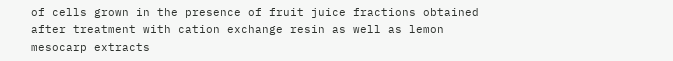of cells grown in the presence of fruit juice fractions obtained after treatment with cation exchange resin as well as lemon mesocarp extracts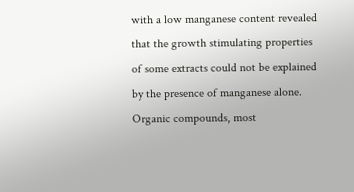with a low manganese content revealed that the growth stimulating properties of some extracts could not be explained by the presence of manganese alone. Organic compounds, most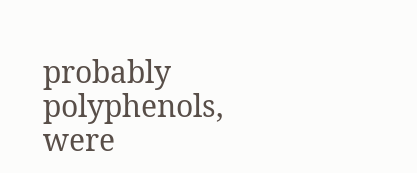probably polyphenols, were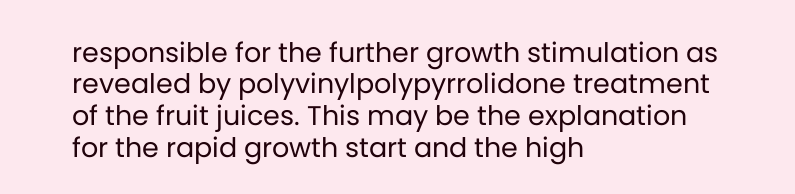responsible for the further growth stimulation as revealed by polyvinylpolypyrrolidone treatment of the fruit juices. This may be the explanation for the rapid growth start and the high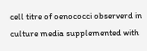cell titre of oenococci observerd in culture media supplemented with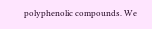polyphenolic compounds. We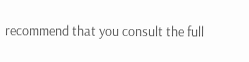recommend that you consult the full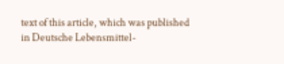text of this article, which was published in Deutsche Lebensmittel-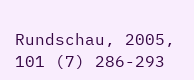Rundschau, 2005, 101 (7) 286-293